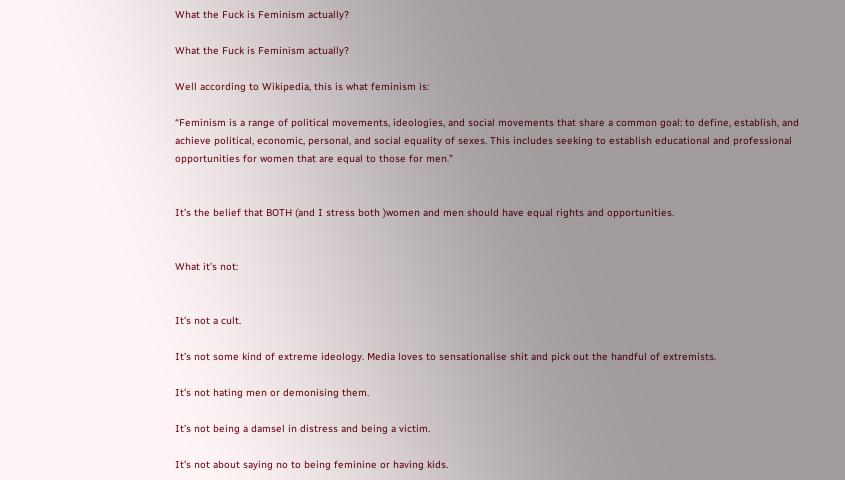What the Fuck is Feminism actually?

What the Fuck is Feminism actually?

Well according to Wikipedia, this is what feminism is:

“Feminism is a range of political movements, ideologies, and social movements that share a common goal: to define, establish, and achieve political, economic, personal, and social equality of sexes. This includes seeking to establish educational and professional opportunities for women that are equal to those for men.”


It’s the belief that BOTH (and I stress both )women and men should have equal rights and opportunities.


What it’s not:


It’s not a cult.

It’s not some kind of extreme ideology. Media loves to sensationalise shit and pick out the handful of extremists.

It’s not hating men or demonising them.

It’s not being a damsel in distress and being a victim.

It’s not about saying no to being feminine or having kids.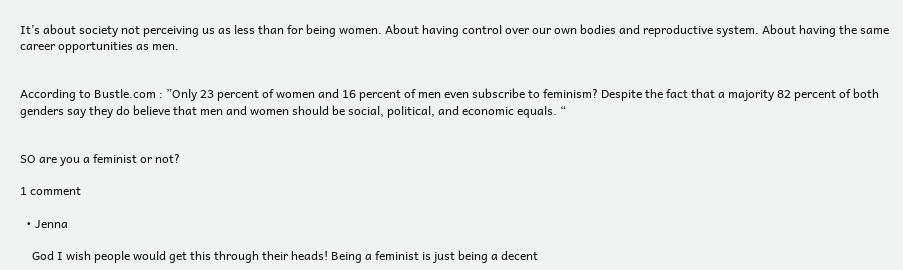It’s about society not perceiving us as less than for being women. About having control over our own bodies and reproductive system. About having the same career opportunities as men.


According to Bustle.com : ”Only 23 percent of women and 16 percent of men even subscribe to feminism? Despite the fact that a majority 82 percent of both genders say they do believe that men and women should be social, political, and economic equals. “


SO are you a feminist or not?

1 comment

  • Jenna

    God I wish people would get this through their heads! Being a feminist is just being a decent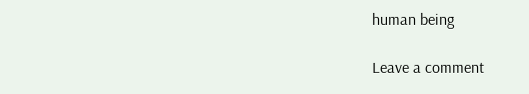human being

Leave a comment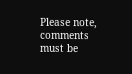Please note, comments must be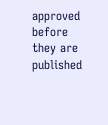approved before they are published